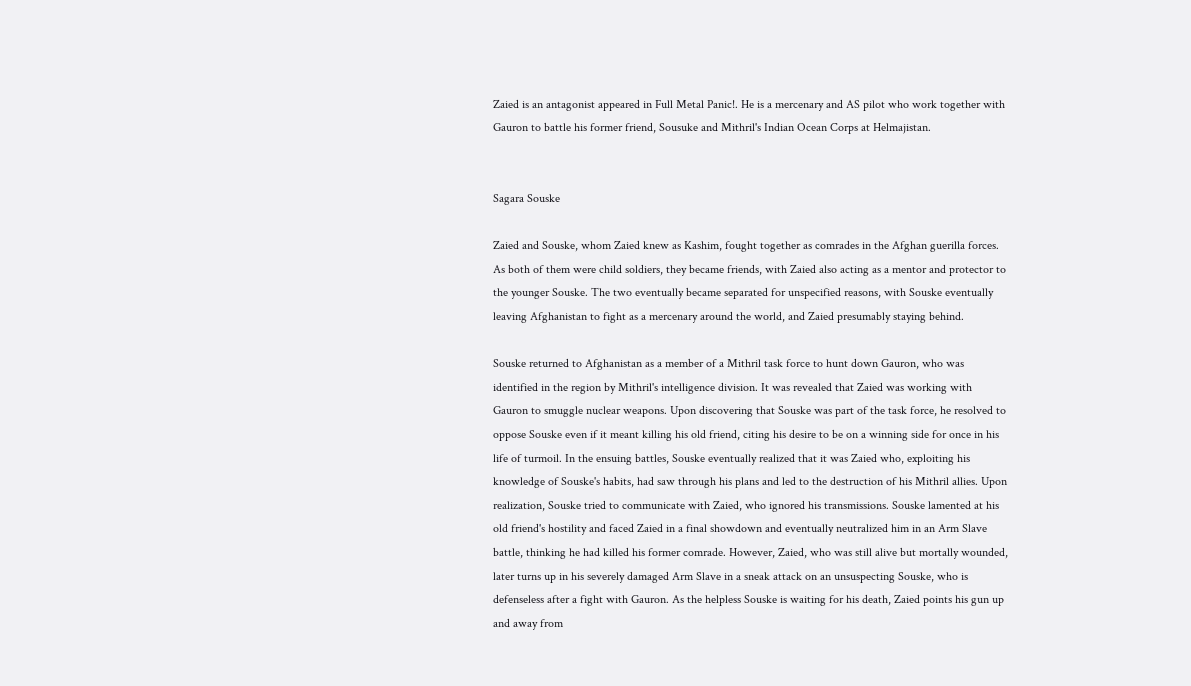Zaied is an antagonist appeared in Full Metal Panic!. He is a mercenary and AS pilot who work together with Gauron to battle his former friend, Sousuke and Mithril's Indian Ocean Corps at Helmajistan.


Sagara Souske

Zaied and Souske, whom Zaied knew as Kashim, fought together as comrades in the Afghan guerilla forces. As both of them were child soldiers, they became friends, with Zaied also acting as a mentor and protector to the younger Souske. The two eventually became separated for unspecified reasons, with Souske eventually leaving Afghanistan to fight as a mercenary around the world, and Zaied presumably staying behind.

Souske returned to Afghanistan as a member of a Mithril task force to hunt down Gauron, who was identified in the region by Mithril's intelligence division. It was revealed that Zaied was working with Gauron to smuggle nuclear weapons. Upon discovering that Souske was part of the task force, he resolved to oppose Souske even if it meant killing his old friend, citing his desire to be on a winning side for once in his life of turmoil. In the ensuing battles, Souske eventually realized that it was Zaied who, exploiting his knowledge of Souske's habits, had saw through his plans and led to the destruction of his Mithril allies. Upon realization, Souske tried to communicate with Zaied, who ignored his transmissions. Souske lamented at his old friend's hostility and faced Zaied in a final showdown and eventually neutralized him in an Arm Slave battle, thinking he had killed his former comrade. However, Zaied, who was still alive but mortally wounded, later turns up in his severely damaged Arm Slave in a sneak attack on an unsuspecting Souske, who is defenseless after a fight with Gauron. As the helpless Souske is waiting for his death, Zaied points his gun up and away from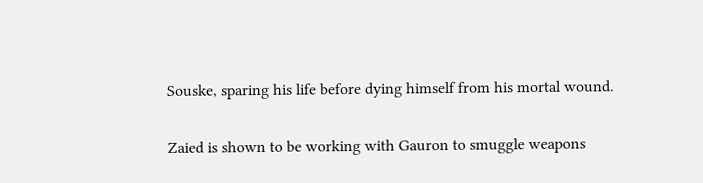Souske, sparing his life before dying himself from his mortal wound.


Zaied is shown to be working with Gauron to smuggle weapons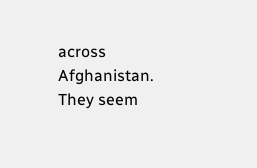across Afghanistan. They seem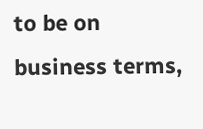to be on business terms,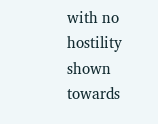with no hostility shown towards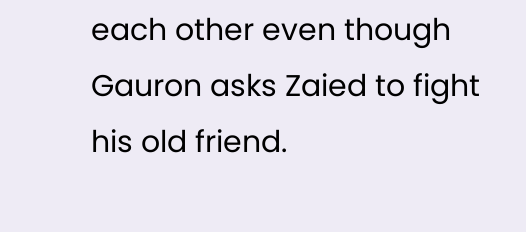each other even though Gauron asks Zaied to fight his old friend.